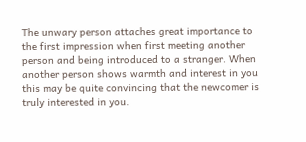The unwary person attaches great importance to the first impression when first meeting another person and being introduced to a stranger. When another person shows warmth and interest in you this may be quite convincing that the newcomer is truly interested in you.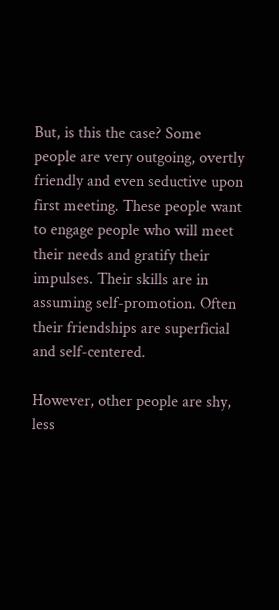But, is this the case? Some people are very outgoing, overtly friendly and even seductive upon first meeting. These people want to engage people who will meet their needs and gratify their impulses. Their skills are in assuming self-promotion. Often their friendships are superficial and self-centered.

However, other people are shy, less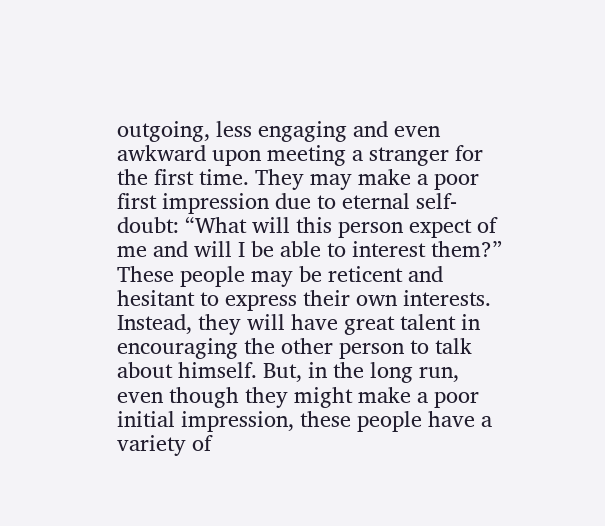outgoing, less engaging and even awkward upon meeting a stranger for the first time. They may make a poor first impression due to eternal self-doubt: “What will this person expect of me and will I be able to interest them?” These people may be reticent and hesitant to express their own interests. Instead, they will have great talent in encouraging the other person to talk about himself. But, in the long run, even though they might make a poor initial impression, these people have a variety of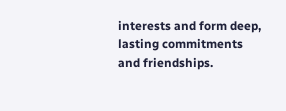interests and form deep, lasting commitments and friendships.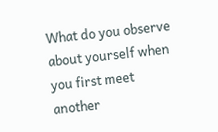What do you observe about yourself when you first meet another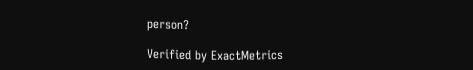person?

Verified by ExactMetrics